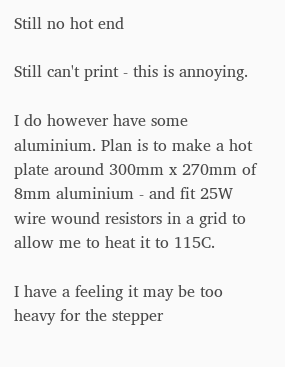Still no hot end

Still can't print - this is annoying.

I do however have some aluminium. Plan is to make a hot plate around 300mm x 270mm of 8mm aluminium - and fit 25W wire wound resistors in a grid to allow me to heat it to 115C.

I have a feeling it may be too heavy for the stepper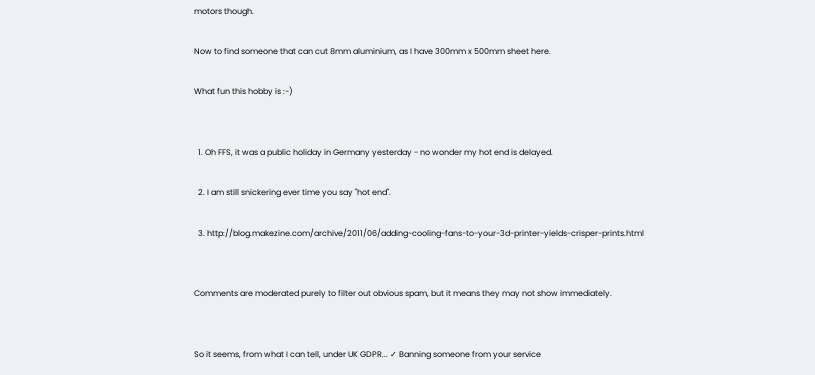motors though.

Now to find someone that can cut 8mm aluminium, as I have 300mm x 500mm sheet here.

What fun this hobby is :-)


  1. Oh FFS, it was a public holiday in Germany yesterday - no wonder my hot end is delayed.

  2. I am still snickering ever time you say "hot end".

  3. http://blog.makezine.com/archive/2011/06/adding-cooling-fans-to-your-3d-printer-yields-crisper-prints.html


Comments are moderated purely to filter out obvious spam, but it means they may not show immediately.


So it seems, from what I can tell, under UK GDPR... ✓ Banning someone from your service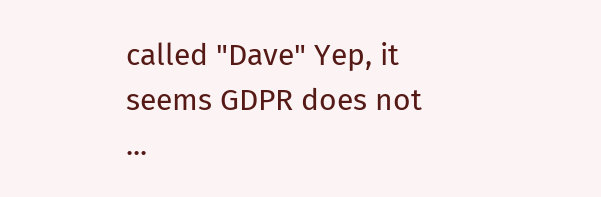called "Dave" Yep, it seems GDPR does not ...